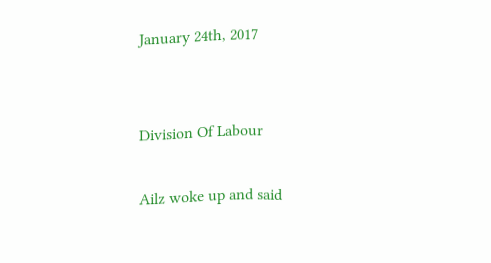January 24th, 2017


Division Of Labour

Ailz woke up and said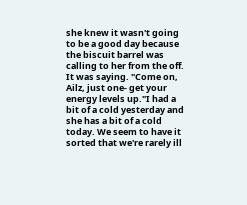she knew it wasn't going to be a good day because the biscuit barrel was calling to her from the off. It was saying. "Come on, Ailz, just one- get your energy levels up."I had a bit of a cold yesterday and she has a bit of a cold today. We seem to have it sorted that we're rarely ill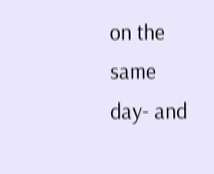on the same day- and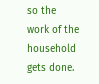so the work of the household gets done.